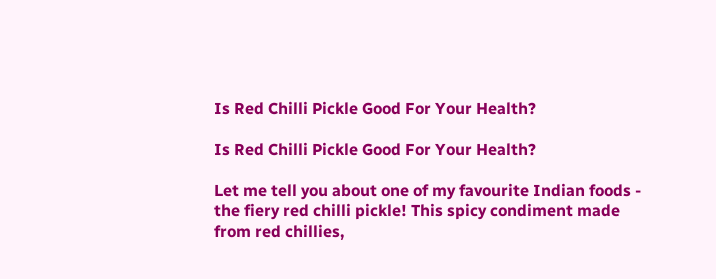Is Red Chilli Pickle Good For Your Health?

Is Red Chilli Pickle Good For Your Health?

Let me tell you about one of my favourite Indian foods - the fiery red chilli pickle! This spicy condiment made from red chillies,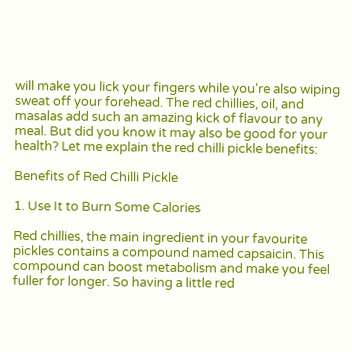will make you lick your fingers while you're also wiping sweat off your forehead. The red chillies, oil, and masalas add such an amazing kick of flavour to any meal. But did you know it may also be good for your health? Let me explain the red chilli pickle benefits:

Benefits of Red Chilli Pickle

1. Use It to Burn Some Calories

Red chillies, the main ingredient in your favourite pickles contains a compound named capsaicin. This compound can boost metabolism and make you feel fuller for longer. So having a little red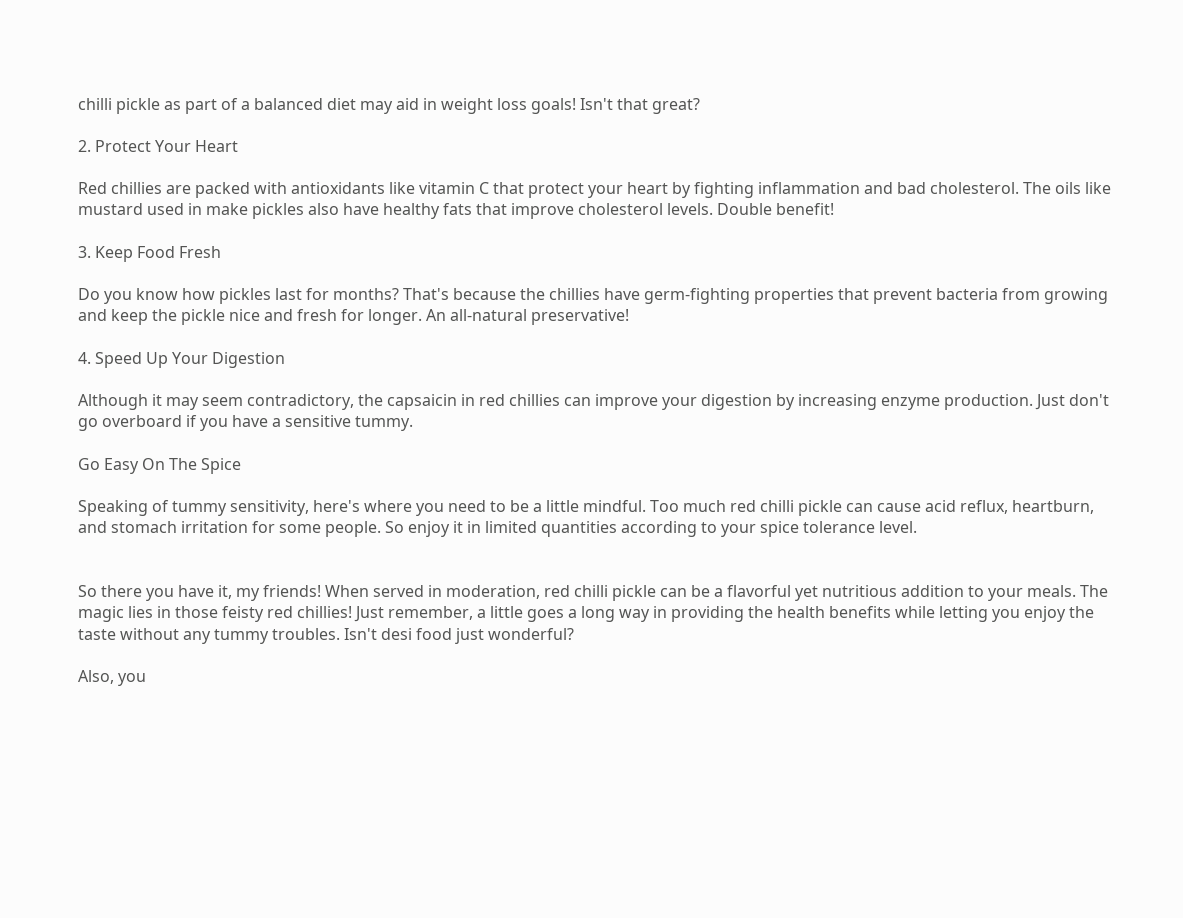chilli pickle as part of a balanced diet may aid in weight loss goals! Isn't that great?

2. Protect Your Heart

Red chillies are packed with antioxidants like vitamin C that protect your heart by fighting inflammation and bad cholesterol. The oils like mustard used in make pickles also have healthy fats that improve cholesterol levels. Double benefit!

3. Keep Food Fresh

Do you know how pickles last for months? That's because the chillies have germ-fighting properties that prevent bacteria from growing and keep the pickle nice and fresh for longer. An all-natural preservative!

4. Speed Up Your Digestion

Although it may seem contradictory, the capsaicin in red chillies can improve your digestion by increasing enzyme production. Just don't go overboard if you have a sensitive tummy.

Go Easy On The Spice

Speaking of tummy sensitivity, here's where you need to be a little mindful. Too much red chilli pickle can cause acid reflux, heartburn, and stomach irritation for some people. So enjoy it in limited quantities according to your spice tolerance level.


So there you have it, my friends! When served in moderation, red chilli pickle can be a flavorful yet nutritious addition to your meals. The magic lies in those feisty red chillies! Just remember, a little goes a long way in providing the health benefits while letting you enjoy the taste without any tummy troubles. Isn't desi food just wonderful?

Also, you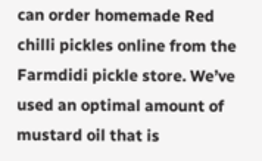can order homemade Red chilli pickles online from the Farmdidi pickle store. We’ve used an optimal amount of mustard oil that is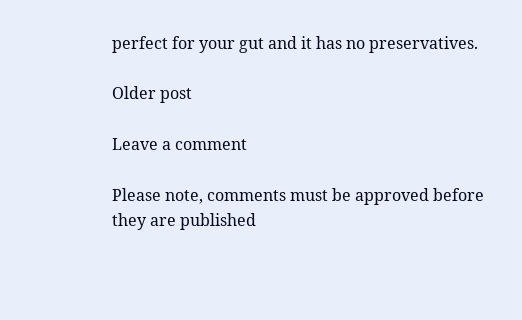perfect for your gut and it has no preservatives.

Older post

Leave a comment

Please note, comments must be approved before they are published